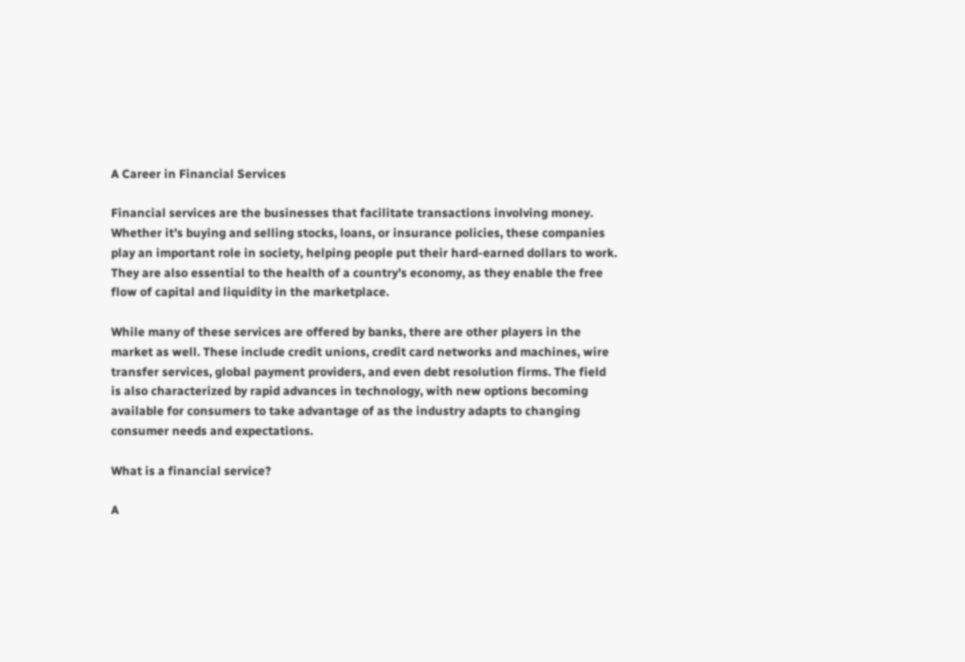A Career in Financial Services

Financial services are the businesses that facilitate transactions involving money. Whether it’s buying and selling stocks, loans, or insurance policies, these companies play an important role in society, helping people put their hard-earned dollars to work. They are also essential to the health of a country’s economy, as they enable the free flow of capital and liquidity in the marketplace.

While many of these services are offered by banks, there are other players in the market as well. These include credit unions, credit card networks and machines, wire transfer services, global payment providers, and even debt resolution firms. The field is also characterized by rapid advances in technology, with new options becoming available for consumers to take advantage of as the industry adapts to changing consumer needs and expectations.

What is a financial service?

A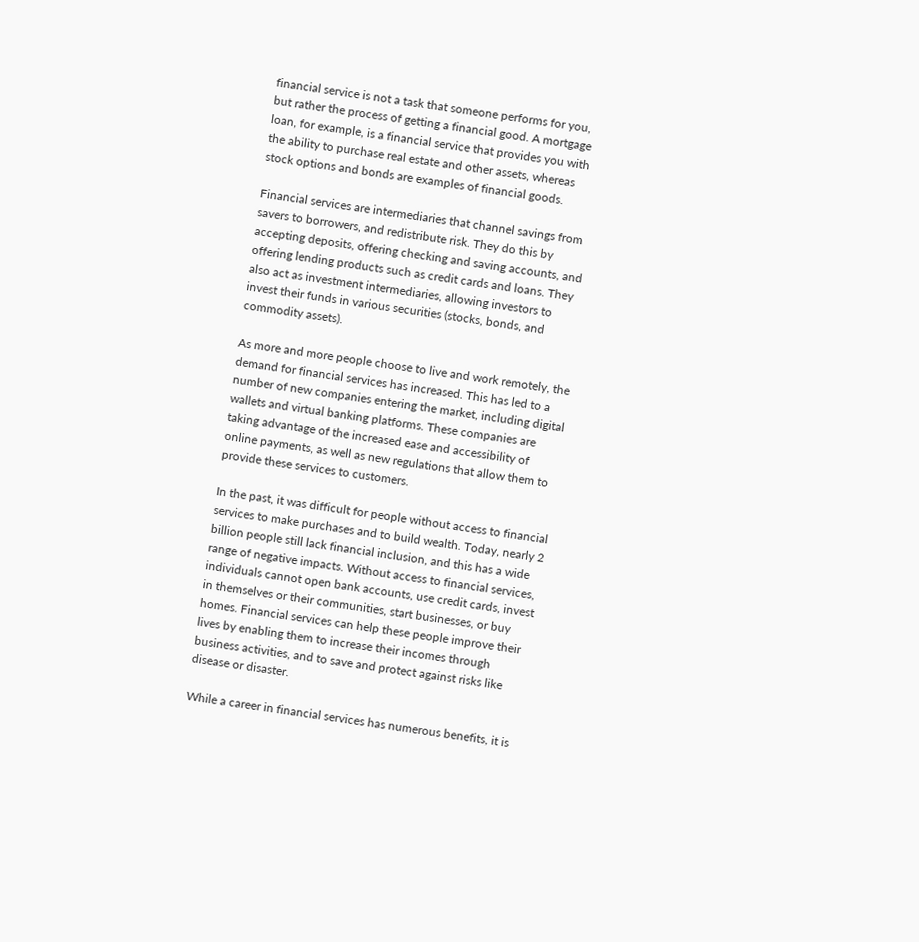financial service is not a task that someone performs for you, but rather the process of getting a financial good. A mortgage loan, for example, is a financial service that provides you with the ability to purchase real estate and other assets, whereas stock options and bonds are examples of financial goods.

Financial services are intermediaries that channel savings from savers to borrowers, and redistribute risk. They do this by accepting deposits, offering checking and saving accounts, and offering lending products such as credit cards and loans. They also act as investment intermediaries, allowing investors to invest their funds in various securities (stocks, bonds, and commodity assets).

As more and more people choose to live and work remotely, the demand for financial services has increased. This has led to a number of new companies entering the market, including digital wallets and virtual banking platforms. These companies are taking advantage of the increased ease and accessibility of online payments, as well as new regulations that allow them to provide these services to customers.

In the past, it was difficult for people without access to financial services to make purchases and to build wealth. Today, nearly 2 billion people still lack financial inclusion, and this has a wide range of negative impacts. Without access to financial services, individuals cannot open bank accounts, use credit cards, invest in themselves or their communities, start businesses, or buy homes. Financial services can help these people improve their lives by enabling them to increase their incomes through business activities, and to save and protect against risks like disease or disaster.

While a career in financial services has numerous benefits, it is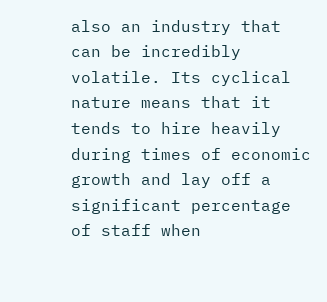also an industry that can be incredibly volatile. Its cyclical nature means that it tends to hire heavily during times of economic growth and lay off a significant percentage of staff when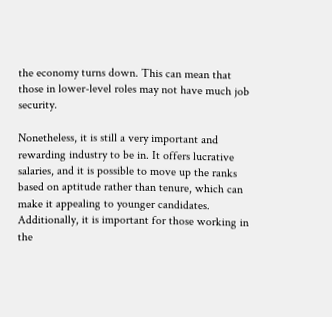the economy turns down. This can mean that those in lower-level roles may not have much job security.

Nonetheless, it is still a very important and rewarding industry to be in. It offers lucrative salaries, and it is possible to move up the ranks based on aptitude rather than tenure, which can make it appealing to younger candidates. Additionally, it is important for those working in the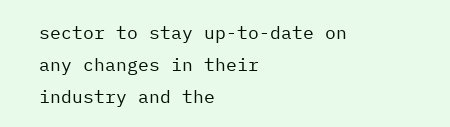sector to stay up-to-date on any changes in their industry and the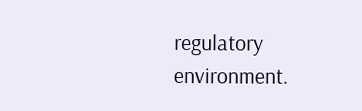regulatory environment.